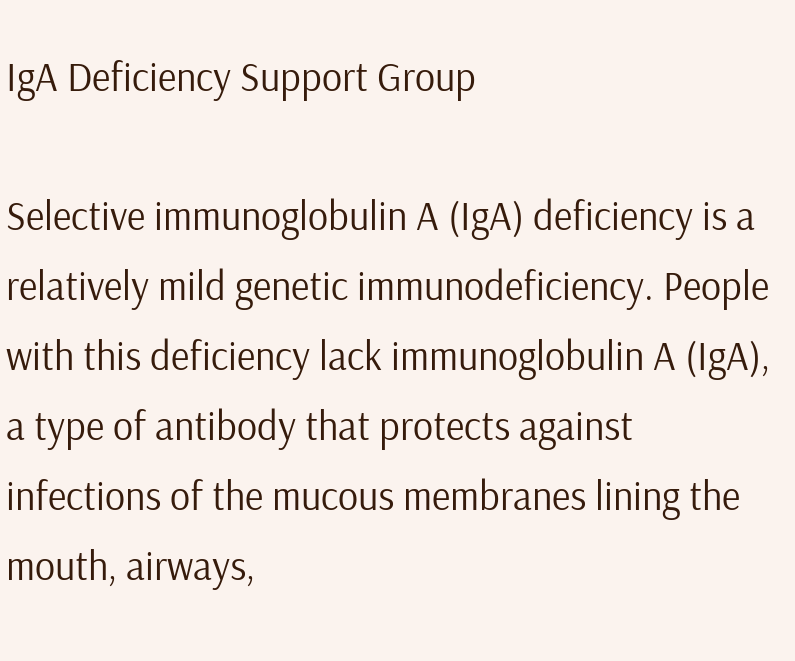IgA Deficiency Support Group

Selective immunoglobulin A (IgA) deficiency is a relatively mild genetic immunodeficiency. People with this deficiency lack immunoglobulin A (IgA), a type of antibody that protects against infections of the mucous membranes lining the mouth, airways,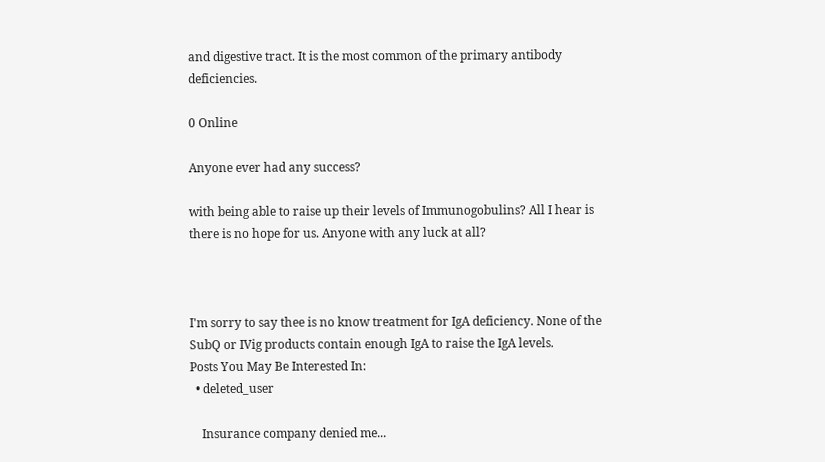and digestive tract. It is the most common of the primary antibody deficiencies.

0 Online

Anyone ever had any success?

with being able to raise up their levels of Immunogobulins? All I hear is there is no hope for us. Anyone with any luck at all?



I'm sorry to say thee is no know treatment for IgA deficiency. None of the SubQ or IVig products contain enough IgA to raise the IgA levels.
Posts You May Be Interested In:
  • deleted_user

    Insurance company denied me...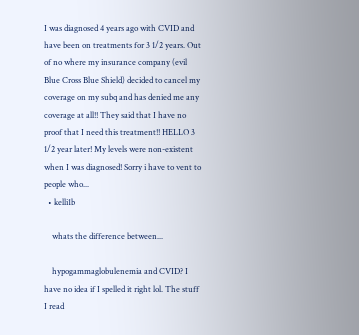I was diagnosed 4 years ago with CVID and have been on treatments for 3 1/2 years. Out of no where my insurance company (evil Blue Cross Blue Shield) decided to cancel my coverage on my subq and has denied me any coverage at all!! They said that I have no proof that I need this treatment!! HELLO 3 1/2 year later! My levels were non-existent when I was diagnosed! Sorry i have to vent to people who...
  • kelli1b

    whats the difference between...

    hypogammaglobulenemia and CVID? I have no idea if I spelled it right lol. The stuff I read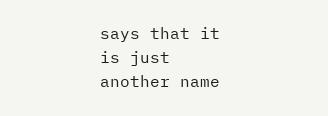says that it is just another name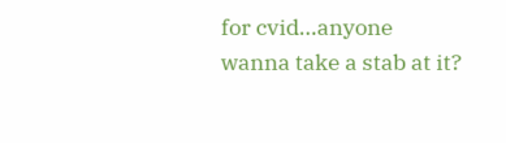for cvid...anyone wanna take a stab at it?